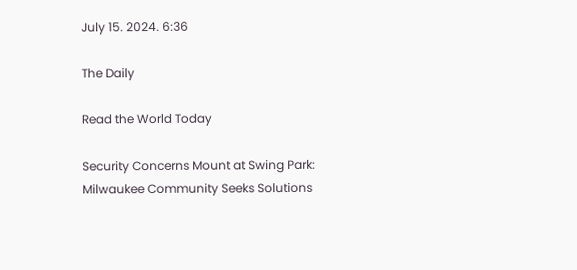July 15. 2024. 6:36

The Daily

Read the World Today

Security Concerns Mount at Swing Park: Milwaukee Community Seeks Solutions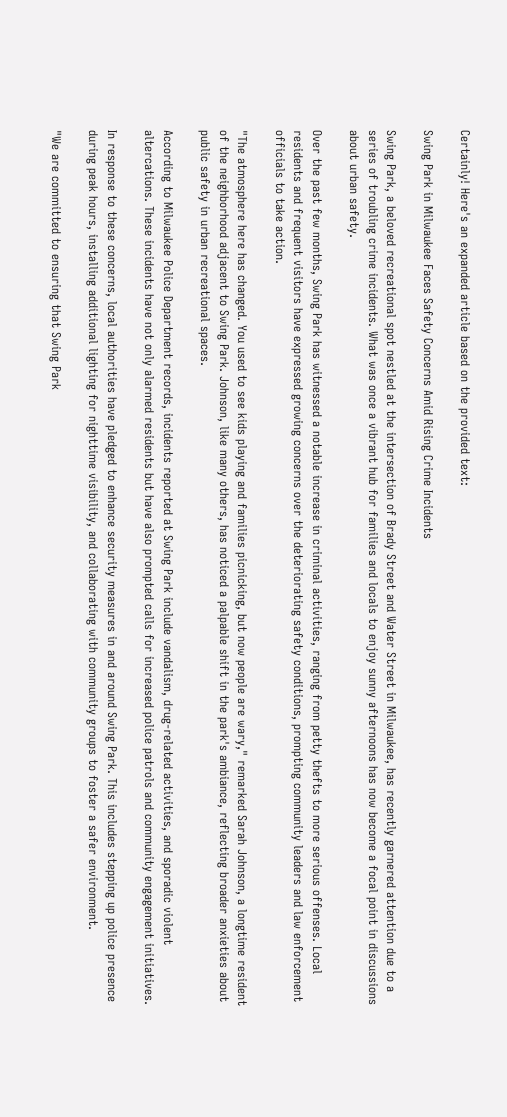Certainly! Here's an expanded article based on the provided text:

Swing Park in Milwaukee Faces Safety Concerns Amid Rising Crime Incidents

Swing Park, a beloved recreational spot nestled at the intersection of Brady Street and Water Street in Milwaukee, has recently garnered attention due to a series of troubling crime incidents. What was once a vibrant hub for families and locals to enjoy sunny afternoons has now become a focal point in discussions about urban safety.

Over the past few months, Swing Park has witnessed a notable increase in criminal activities, ranging from petty thefts to more serious offenses. Local residents and frequent visitors have expressed growing concerns over the deteriorating safety conditions, prompting community leaders and law enforcement officials to take action.

"The atmosphere here has changed. You used to see kids playing and families picnicking, but now people are wary," remarked Sarah Johnson, a longtime resident of the neighborhood adjacent to Swing Park. Johnson, like many others, has noticed a palpable shift in the park's ambiance, reflecting broader anxieties about public safety in urban recreational spaces.

According to Milwaukee Police Department records, incidents reported at Swing Park include vandalism, drug-related activities, and sporadic violent altercations. These incidents have not only alarmed residents but have also prompted calls for increased police patrols and community engagement initiatives.

In response to these concerns, local authorities have pledged to enhance security measures in and around Swing Park. This includes stepping up police presence during peak hours, installing additional lighting for nighttime visibility, and collaborating with community groups to foster a safer environment.

"We are committed to ensuring that Swing Park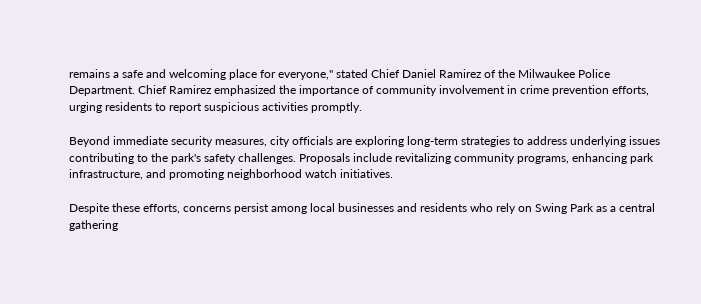remains a safe and welcoming place for everyone," stated Chief Daniel Ramirez of the Milwaukee Police Department. Chief Ramirez emphasized the importance of community involvement in crime prevention efforts, urging residents to report suspicious activities promptly.

Beyond immediate security measures, city officials are exploring long-term strategies to address underlying issues contributing to the park's safety challenges. Proposals include revitalizing community programs, enhancing park infrastructure, and promoting neighborhood watch initiatives.

Despite these efforts, concerns persist among local businesses and residents who rely on Swing Park as a central gathering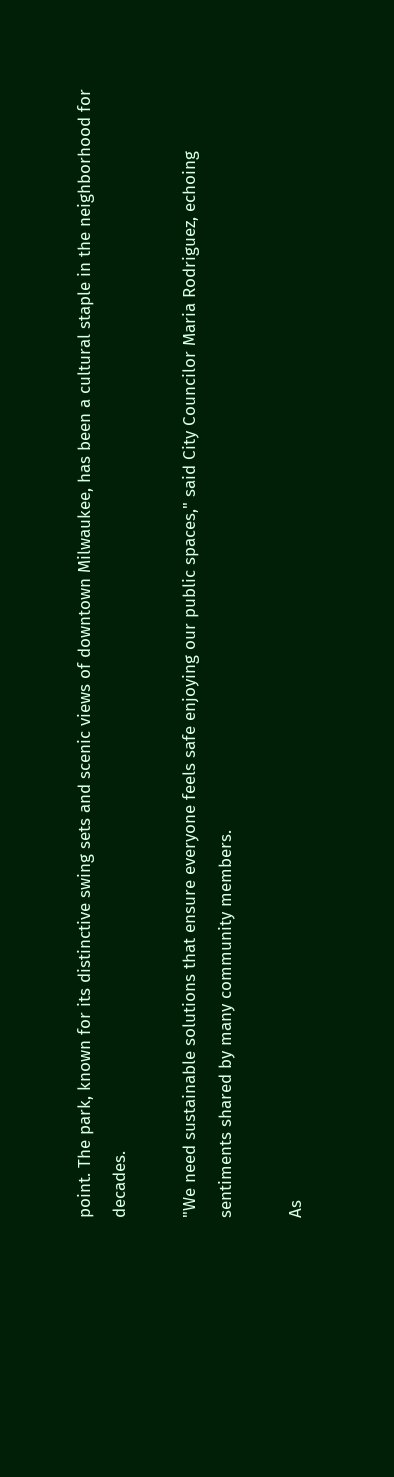point. The park, known for its distinctive swing sets and scenic views of downtown Milwaukee, has been a cultural staple in the neighborhood for decades.

"We need sustainable solutions that ensure everyone feels safe enjoying our public spaces," said City Councilor Maria Rodriguez, echoing sentiments shared by many community members.

As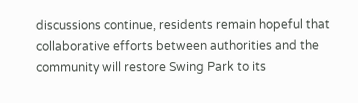discussions continue, residents remain hopeful that collaborative efforts between authorities and the community will restore Swing Park to its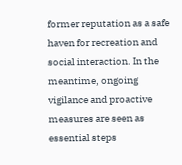former reputation as a safe haven for recreation and social interaction. In the meantime, ongoing vigilance and proactive measures are seen as essential steps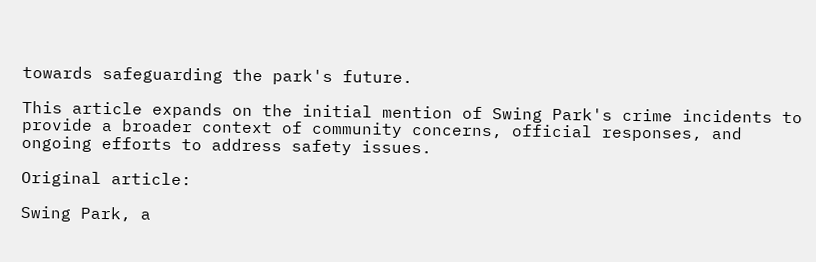towards safeguarding the park's future.

This article expands on the initial mention of Swing Park's crime incidents to provide a broader context of community concerns, official responses, and ongoing efforts to address safety issues.

Original article:

Swing Park, a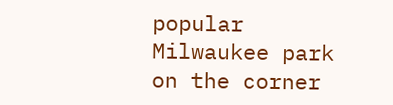popular Milwaukee park on the corner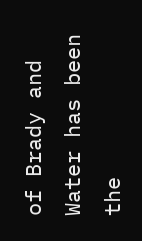of Brady and Water has been the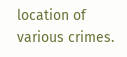location of various crimes.